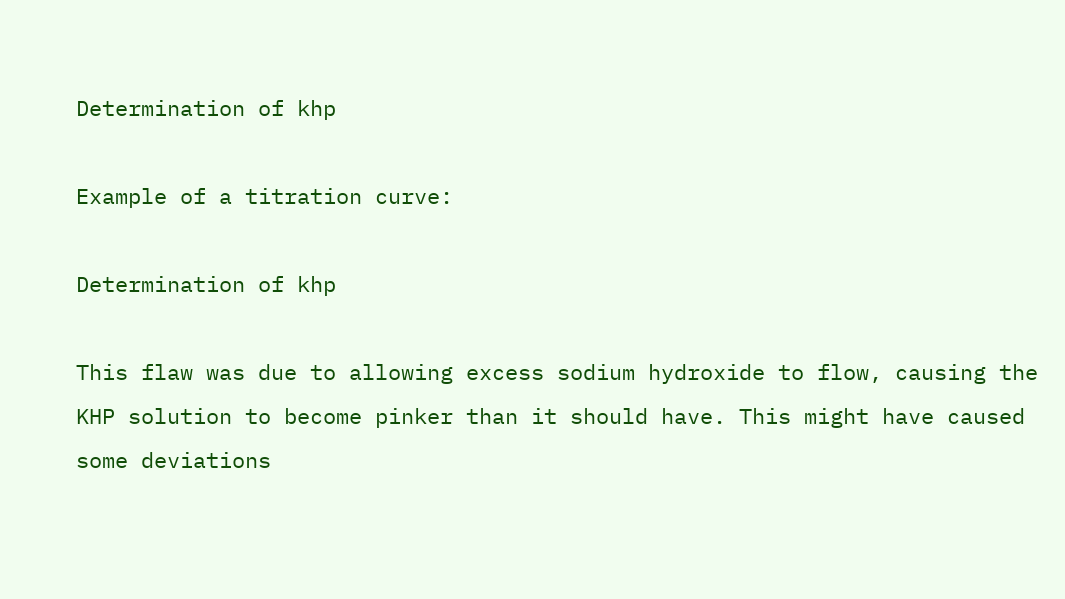Determination of khp

Example of a titration curve:

Determination of khp

This flaw was due to allowing excess sodium hydroxide to flow, causing the KHP solution to become pinker than it should have. This might have caused some deviations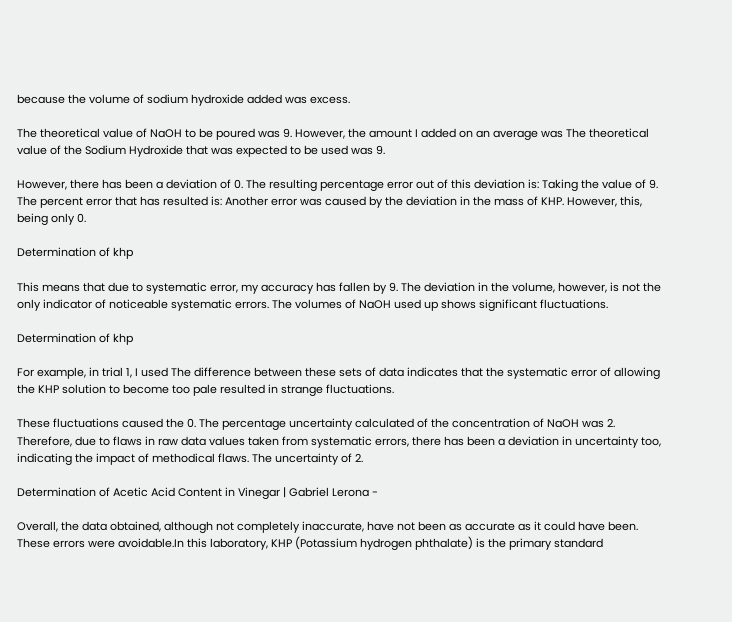because the volume of sodium hydroxide added was excess.

The theoretical value of NaOH to be poured was 9. However, the amount I added on an average was The theoretical value of the Sodium Hydroxide that was expected to be used was 9.

However, there has been a deviation of 0. The resulting percentage error out of this deviation is: Taking the value of 9. The percent error that has resulted is: Another error was caused by the deviation in the mass of KHP. However, this, being only 0.

Determination of khp

This means that due to systematic error, my accuracy has fallen by 9. The deviation in the volume, however, is not the only indicator of noticeable systematic errors. The volumes of NaOH used up shows significant fluctuations.

Determination of khp

For example, in trial 1, I used The difference between these sets of data indicates that the systematic error of allowing the KHP solution to become too pale resulted in strange fluctuations.

These fluctuations caused the 0. The percentage uncertainty calculated of the concentration of NaOH was 2. Therefore, due to flaws in raw data values taken from systematic errors, there has been a deviation in uncertainty too, indicating the impact of methodical flaws. The uncertainty of 2.

Determination of Acetic Acid Content in Vinegar | Gabriel Lerona -

Overall, the data obtained, although not completely inaccurate, have not been as accurate as it could have been. These errors were avoidable.In this laboratory, KHP (Potassium hydrogen phthalate) is the primary standard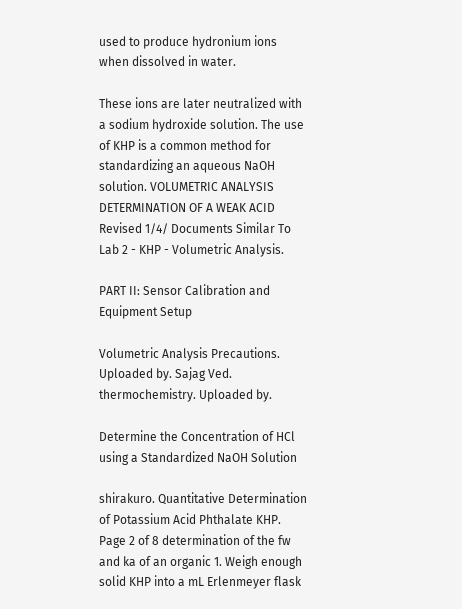used to produce hydronium ions when dissolved in water.

These ions are later neutralized with a sodium hydroxide solution. The use of KHP is a common method for standardizing an aqueous NaOH solution. VOLUMETRIC ANALYSIS DETERMINATION OF A WEAK ACID Revised 1/4/ Documents Similar To Lab 2 - KHP - Volumetric Analysis.

PART II: Sensor Calibration and Equipment Setup

Volumetric Analysis Precautions. Uploaded by. Sajag Ved. thermochemistry. Uploaded by.

Determine the Concentration of HCl using a Standardized NaOH Solution

shirakuro. Quantitative Determination of Potassium Acid Phthalate KHP. Page 2 of 8 determination of the fw and ka of an organic 1. Weigh enough solid KHP into a mL Erlenmeyer flask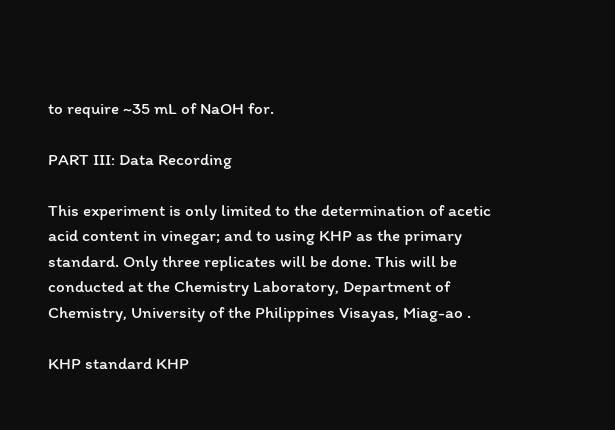to require ~35 mL of NaOH for.

PART III: Data Recording

This experiment is only limited to the determination of acetic acid content in vinegar; and to using KHP as the primary standard. Only three replicates will be done. This will be conducted at the Chemistry Laboratory, Department of Chemistry, University of the Philippines Visayas, Miag-ao .

KHP standard KHP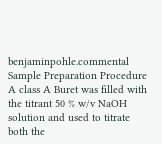benjaminpohle.commental Sample Preparation Procedure A class A Buret was filled with the titrant 50 % w/v NaOH solution and used to titrate both the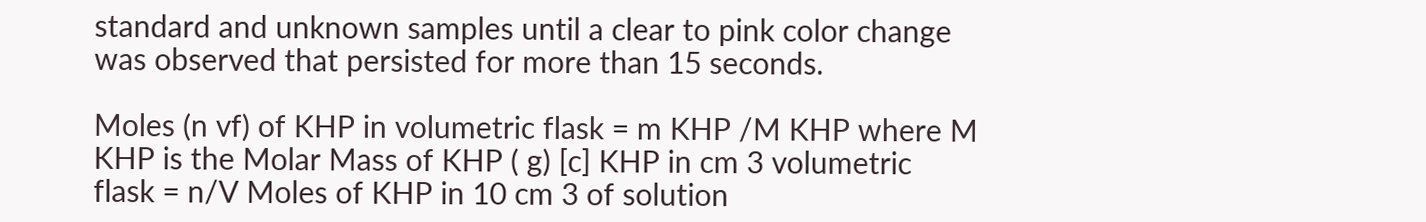standard and unknown samples until a clear to pink color change was observed that persisted for more than 15 seconds.

Moles (n vf) of KHP in volumetric flask = m KHP /M KHP where M KHP is the Molar Mass of KHP ( g) [c] KHP in cm 3 volumetric flask = n/V Moles of KHP in 10 cm 3 of solution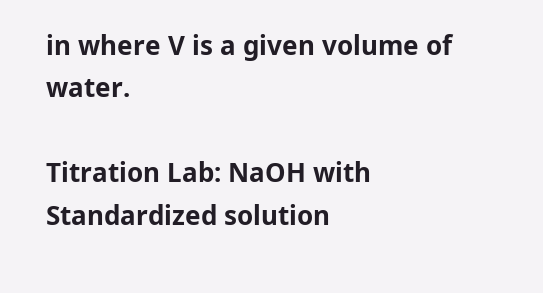in where V is a given volume of water.

Titration Lab: NaOH with Standardized solution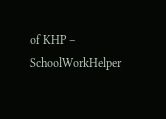of KHP – SchoolWorkHelper